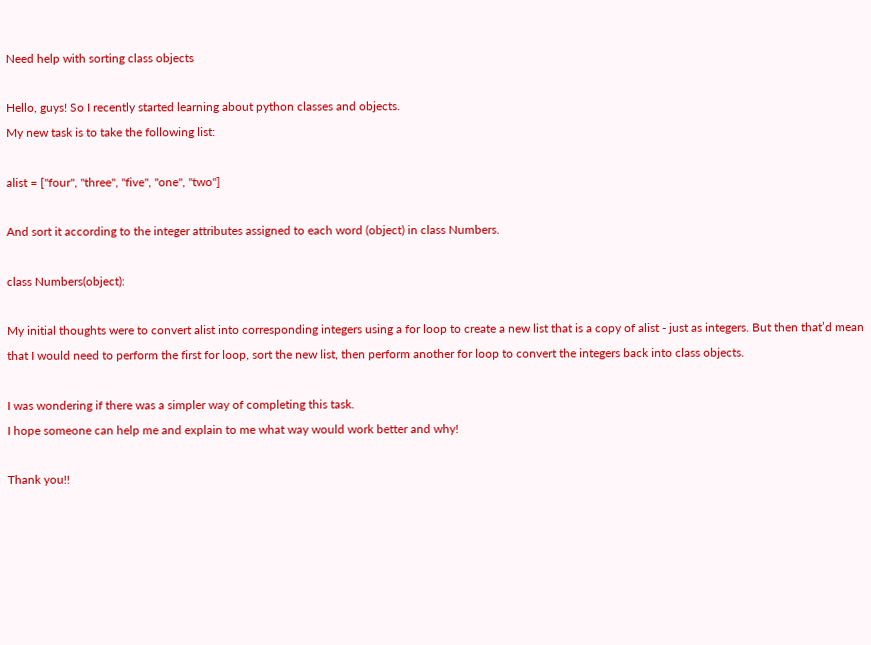Need help with sorting class objects

Hello, guys! So I recently started learning about python classes and objects.
My new task is to take the following list:

alist = ["four", "three", "five", "one", "two"]

And sort it according to the integer attributes assigned to each word (object) in class Numbers.

class Numbers(object):

My initial thoughts were to convert alist into corresponding integers using a for loop to create a new list that is a copy of alist - just as integers. But then that’d mean that I would need to perform the first for loop, sort the new list, then perform another for loop to convert the integers back into class objects.

I was wondering if there was a simpler way of completing this task.
I hope someone can help me and explain to me what way would work better and why!

Thank you!!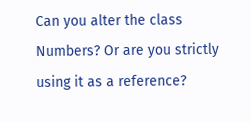Can you alter the class Numbers? Or are you strictly using it as a reference?